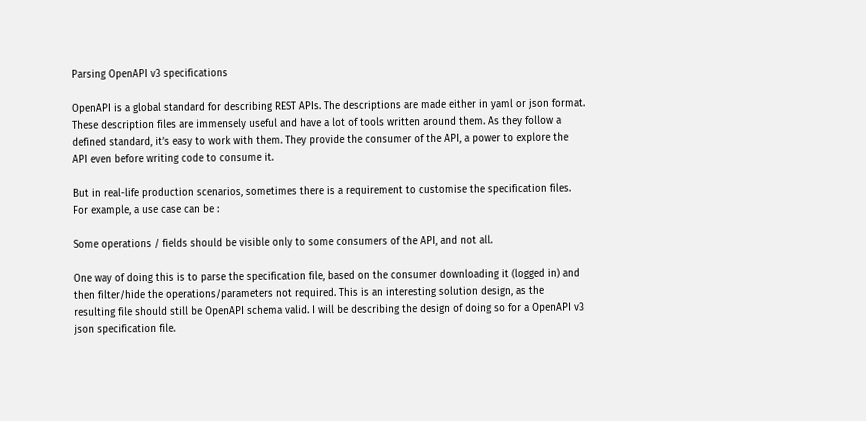Parsing OpenAPI v3 specifications

OpenAPI is a global standard for describing REST APIs. The descriptions are made either in yaml or json format. These description files are immensely useful and have a lot of tools written around them. As they follow a defined standard, it’s easy to work with them. They provide the consumer of the API, a power to explore the API even before writing code to consume it.

But in real-life production scenarios, sometimes there is a requirement to customise the specification files. For example, a use case can be :

Some operations / fields should be visible only to some consumers of the API, and not all.

One way of doing this is to parse the specification file, based on the consumer downloading it (logged in) and then filter/hide the operations/parameters not required. This is an interesting solution design, as the resulting file should still be OpenAPI schema valid. I will be describing the design of doing so for a OpenAPI v3 json specification file.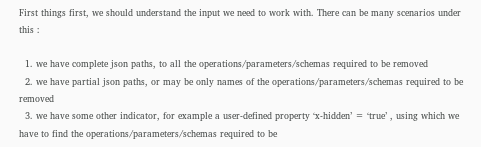First things first, we should understand the input we need to work with. There can be many scenarios under this :

  1. we have complete json paths, to all the operations/parameters/schemas required to be removed
  2. we have partial json paths, or may be only names of the operations/parameters/schemas required to be removed
  3. we have some other indicator, for example a user-defined property ‘x-hidden’ = ‘true’ , using which we have to find the operations/parameters/schemas required to be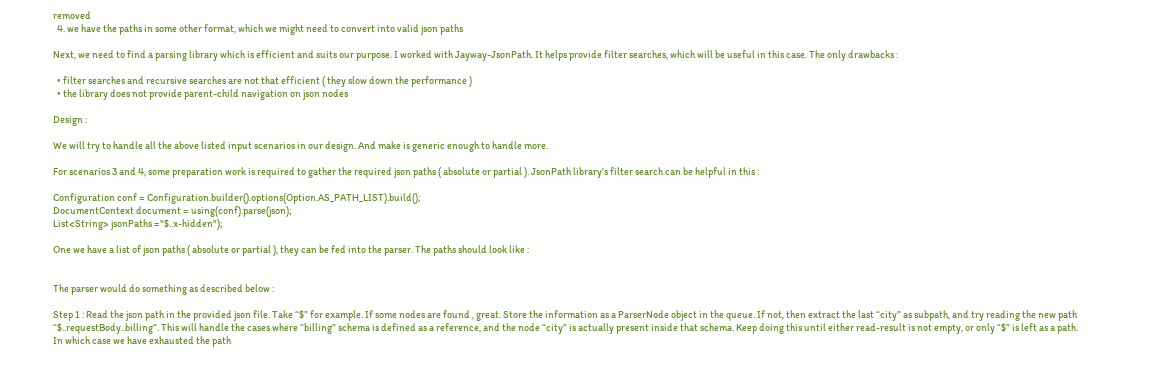removed
  4. we have the paths in some other format, which we might need to convert into valid json paths

Next, we need to find a parsing library which is efficient and suits our purpose. I worked with Jayway-JsonPath. It helps provide filter searches, which will be useful in this case. The only drawbacks :

  • filter searches and recursive searches are not that efficient ( they slow down the performance )
  • the library does not provide parent-child navigation on json nodes

Design :

We will try to handle all the above listed input scenarios in our design. And make is generic enough to handle more.

For scenarios 3 and 4, some preparation work is required to gather the required json paths ( absolute or partial ). JsonPath library’s filter search can be helpful in this :

Configuration conf = Configuration.builder().options(Option.AS_PATH_LIST).build();
DocumentContext document = using(conf).parse(json);
List<String> jsonPaths ="$..x-hidden");

One we have a list of json paths ( absolute or partial ), they can be fed into the parser. The paths should look like :


The parser would do something as described below :

Step 1 : Read the json path in the provided json file. Take “$” for example. If some nodes are found , great. Store the information as a ParserNode object in the queue. If not, then extract the last “city” as subpath, and try reading the new path “$..requestBody..billing”. This will handle the cases where “billing” schema is defined as a reference, and the node “city” is actually present inside that schema. Keep doing this until either read-result is not empty, or only “$” is left as a path. In which case we have exhausted the path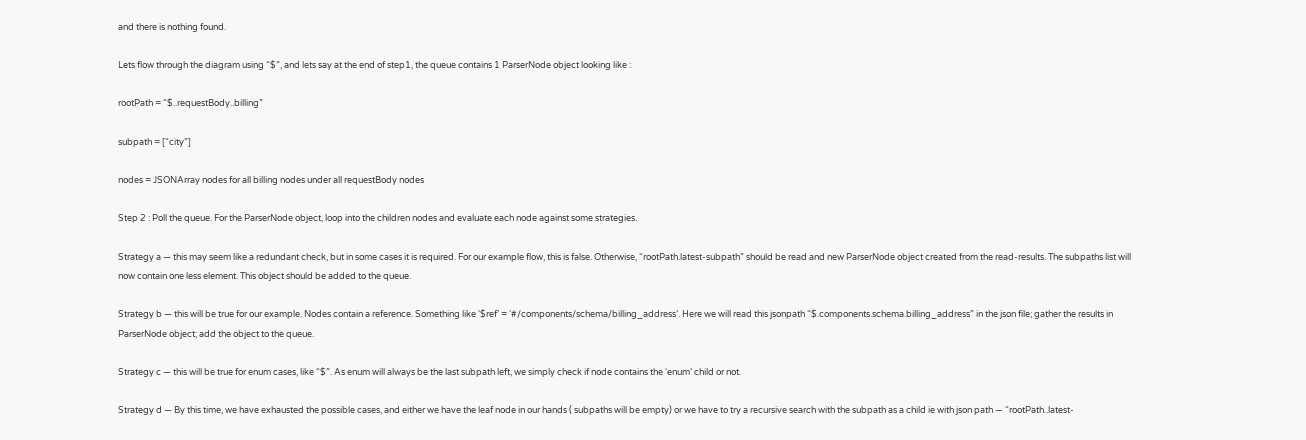and there is nothing found.

Lets flow through the diagram using “$”, and lets say at the end of step1, the queue contains 1 ParserNode object looking like :

rootPath = “$..requestBody..billing”

subpath = [“city”]

nodes = JSONArray nodes for all billing nodes under all requestBody nodes

Step 2 : Poll the queue. For the ParserNode object, loop into the children nodes and evaluate each node against some strategies.

Strategy a — this may seem like a redundant check, but in some cases it is required. For our example flow, this is false. Otherwise, “rootPath.latest-subpath” should be read and new ParserNode object created from the read-results. The subpaths list will now contain one less element. This object should be added to the queue.

Strategy b — this will be true for our example. Nodes contain a reference. Something like ‘$ref’ = ‘#/components/schema/billing_address’. Here we will read this jsonpath “$.components.schema.billing_address” in the json file; gather the results in ParserNode object; add the object to the queue.

Strategy c — this will be true for enum cases, like “$”. As enum will always be the last subpath left, we simply check if node contains the ‘enum’ child or not.

Strategy d — By this time, we have exhausted the possible cases, and either we have the leaf node in our hands ( subpaths will be empty) or we have to try a recursive search with the subpath as a child ie with json path — “rootPath..latest-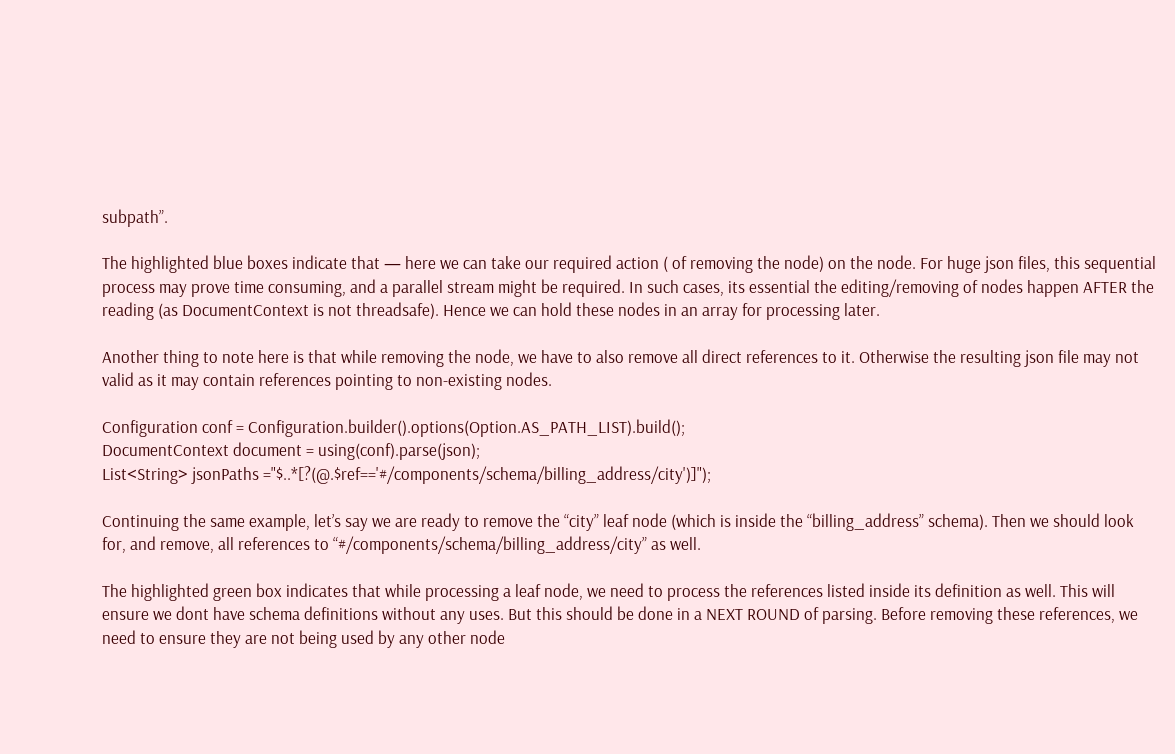subpath”.

The highlighted blue boxes indicate that — here we can take our required action ( of removing the node) on the node. For huge json files, this sequential process may prove time consuming, and a parallel stream might be required. In such cases, its essential the editing/removing of nodes happen AFTER the reading (as DocumentContext is not threadsafe). Hence we can hold these nodes in an array for processing later.

Another thing to note here is that while removing the node, we have to also remove all direct references to it. Otherwise the resulting json file may not valid as it may contain references pointing to non-existing nodes.

Configuration conf = Configuration.builder().options(Option.AS_PATH_LIST).build();
DocumentContext document = using(conf).parse(json);
List<String> jsonPaths ="$..*[?(@.$ref=='#/components/schema/billing_address/city')]");

Continuing the same example, let’s say we are ready to remove the “city” leaf node (which is inside the “billing_address” schema). Then we should look for, and remove, all references to “#/components/schema/billing_address/city” as well.

The highlighted green box indicates that while processing a leaf node, we need to process the references listed inside its definition as well. This will ensure we dont have schema definitions without any uses. But this should be done in a NEXT ROUND of parsing. Before removing these references, we need to ensure they are not being used by any other node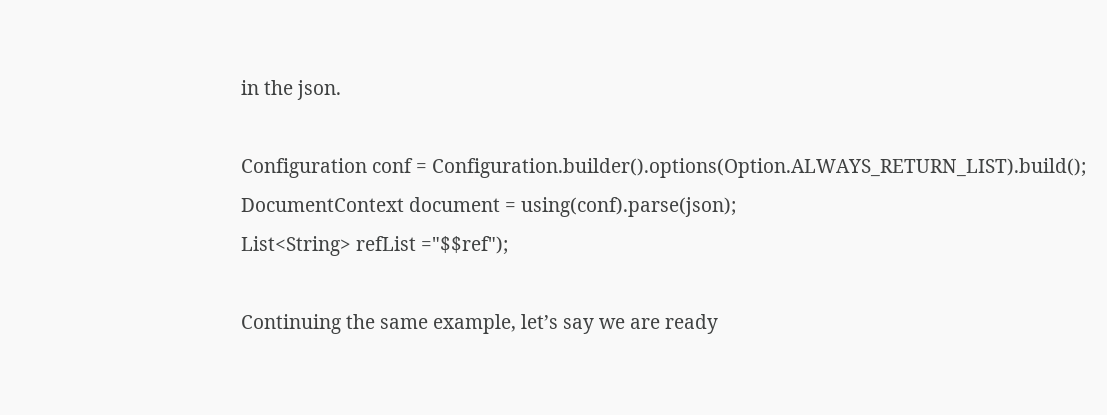in the json.

Configuration conf = Configuration.builder().options(Option.ALWAYS_RETURN_LIST).build();
DocumentContext document = using(conf).parse(json);
List<String> refList ="$$ref");

Continuing the same example, let’s say we are ready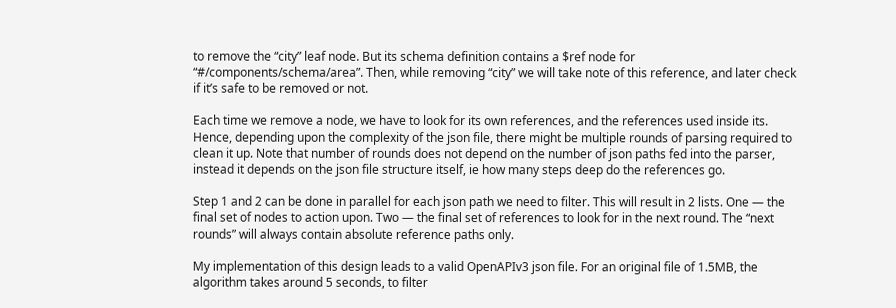to remove the “city” leaf node. But its schema definition contains a $ref node for “#/components/schema/area”. Then, while removing “city” we will take note of this reference, and later check if it’s safe to be removed or not.

Each time we remove a node, we have to look for its own references, and the references used inside its. Hence, depending upon the complexity of the json file, there might be multiple rounds of parsing required to clean it up. Note that number of rounds does not depend on the number of json paths fed into the parser, instead it depends on the json file structure itself, ie how many steps deep do the references go.

Step 1 and 2 can be done in parallel for each json path we need to filter. This will result in 2 lists. One — the final set of nodes to action upon. Two — the final set of references to look for in the next round. The “next rounds” will always contain absolute reference paths only.

My implementation of this design leads to a valid OpenAPIv3 json file. For an original file of 1.5MB, the algorithm takes around 5 seconds, to filter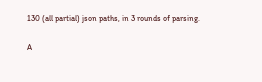130 (all partial) json paths, in 3 rounds of parsing.

A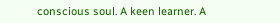conscious soul. A keen learner. A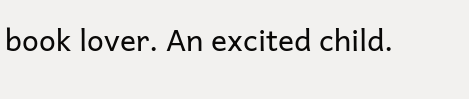book lover. An excited child.